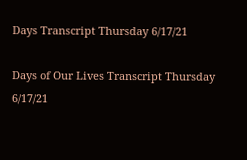Days Transcript Thursday 6/17/21

Days of Our Lives Transcript Thursday 6/17/21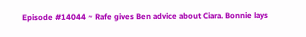Episode #14044 ~ Rafe gives Ben advice about Ciara. Bonnie lays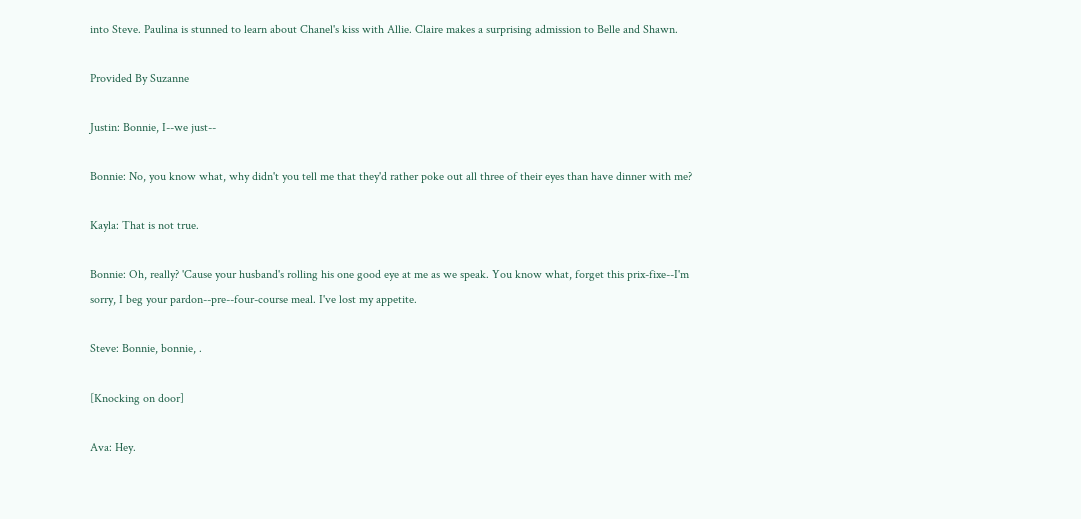into Steve. Paulina is stunned to learn about Chanel's kiss with Allie. Claire makes a surprising admission to Belle and Shawn.

Provided By Suzanne

Justin: Bonnie, I--we just--

Bonnie: No, you know what, why didn't you tell me that they'd rather poke out all three of their eyes than have dinner with me?

Kayla: That is not true.

Bonnie: Oh, really? 'Cause your husband's rolling his one good eye at me as we speak. You know what, forget this prix-fixe--I'm sorry, I beg your pardon--pre--four-course meal. I've lost my appetite.

Steve: Bonnie, bonnie, .

[Knocking on door]

Ava: Hey.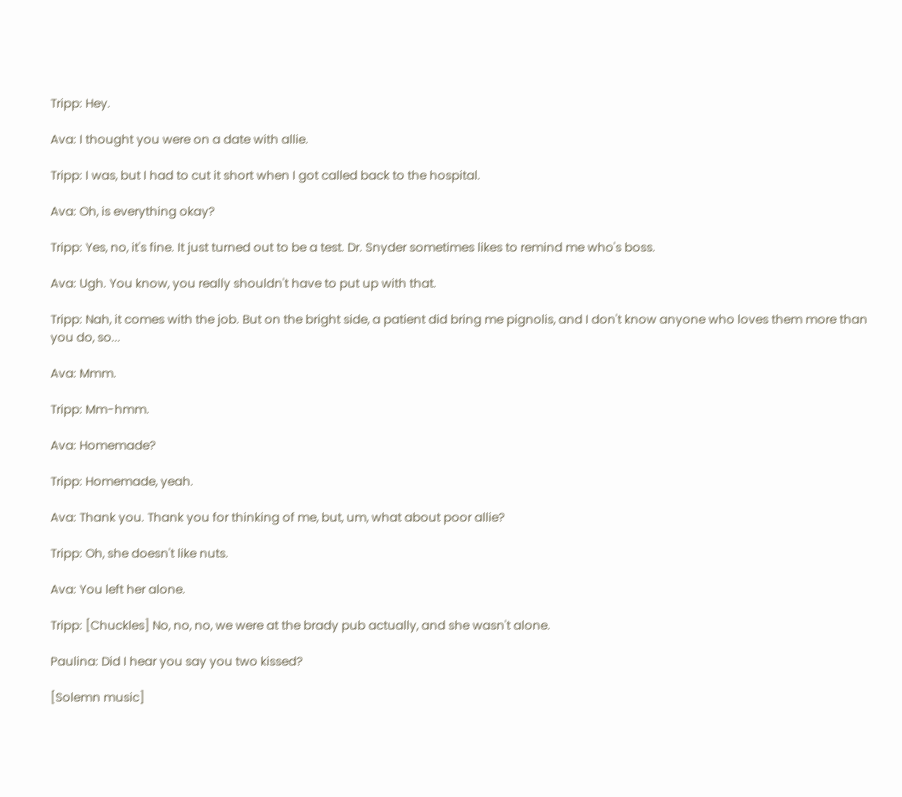Tripp: Hey.

Ava: I thought you were on a date with allie.

Tripp: I was, but I had to cut it short when I got called back to the hospital.

Ava: Oh, is everything okay?

Tripp: Yes, no, it's fine. It just turned out to be a test. Dr. Snyder sometimes likes to remind me who's boss.

Ava: Ugh. You know, you really shouldn't have to put up with that.

Tripp: Nah, it comes with the job. But on the bright side, a patient did bring me pignolis, and I don't know anyone who loves them more than you do, so...

Ava: Mmm.

Tripp: Mm-hmm.

Ava: Homemade?

Tripp: Homemade, yeah.

Ava: Thank you. Thank you for thinking of me, but, um, what about poor allie?

Tripp: Oh, she doesn't like nuts.

Ava: You left her alone.

Tripp: [Chuckles] No, no, no, we were at the brady pub actually, and she wasn't alone.

Paulina: Did I hear you say you two kissed?

[Solemn music]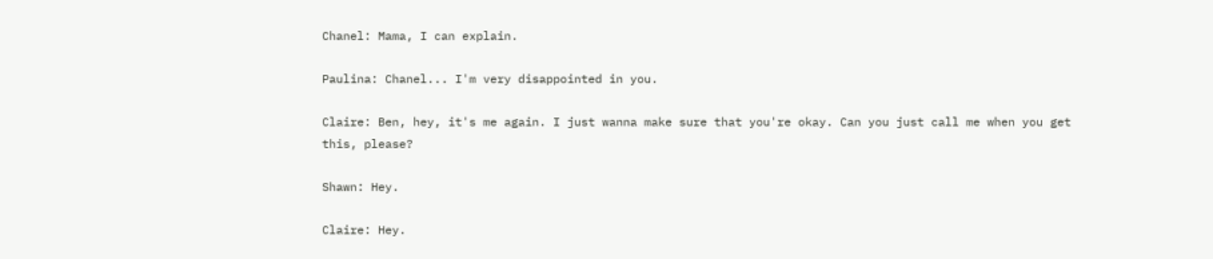Chanel: Mama, I can explain.

Paulina: Chanel... I'm very disappointed in you.

Claire: Ben, hey, it's me again. I just wanna make sure that you're okay. Can you just call me when you get this, please?

Shawn: Hey.

Claire: Hey.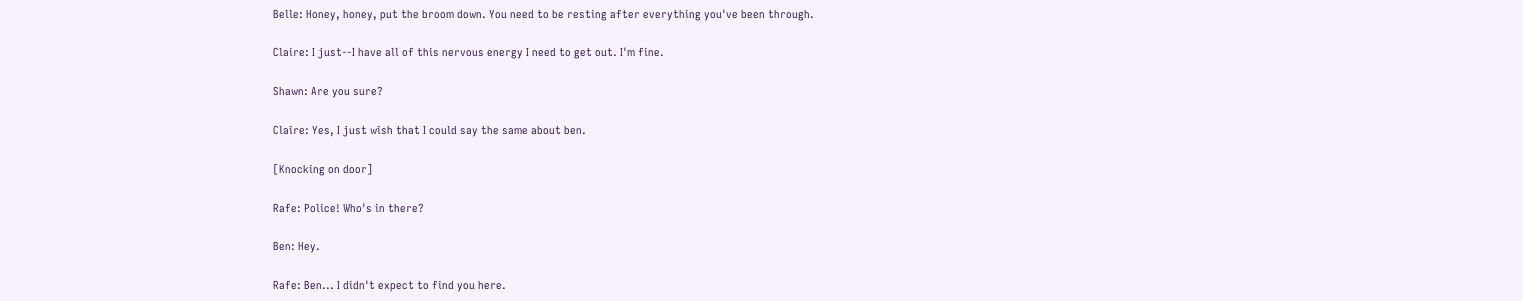Belle: Honey, honey, put the broom down. You need to be resting after everything you've been through.

Claire: I just--I have all of this nervous energy I need to get out. I'm fine.

Shawn: Are you sure?

Claire: Yes, I just wish that I could say the same about ben.

[Knocking on door]

Rafe: Police! Who's in there?

Ben: Hey.

Rafe: Ben... I didn't expect to find you here.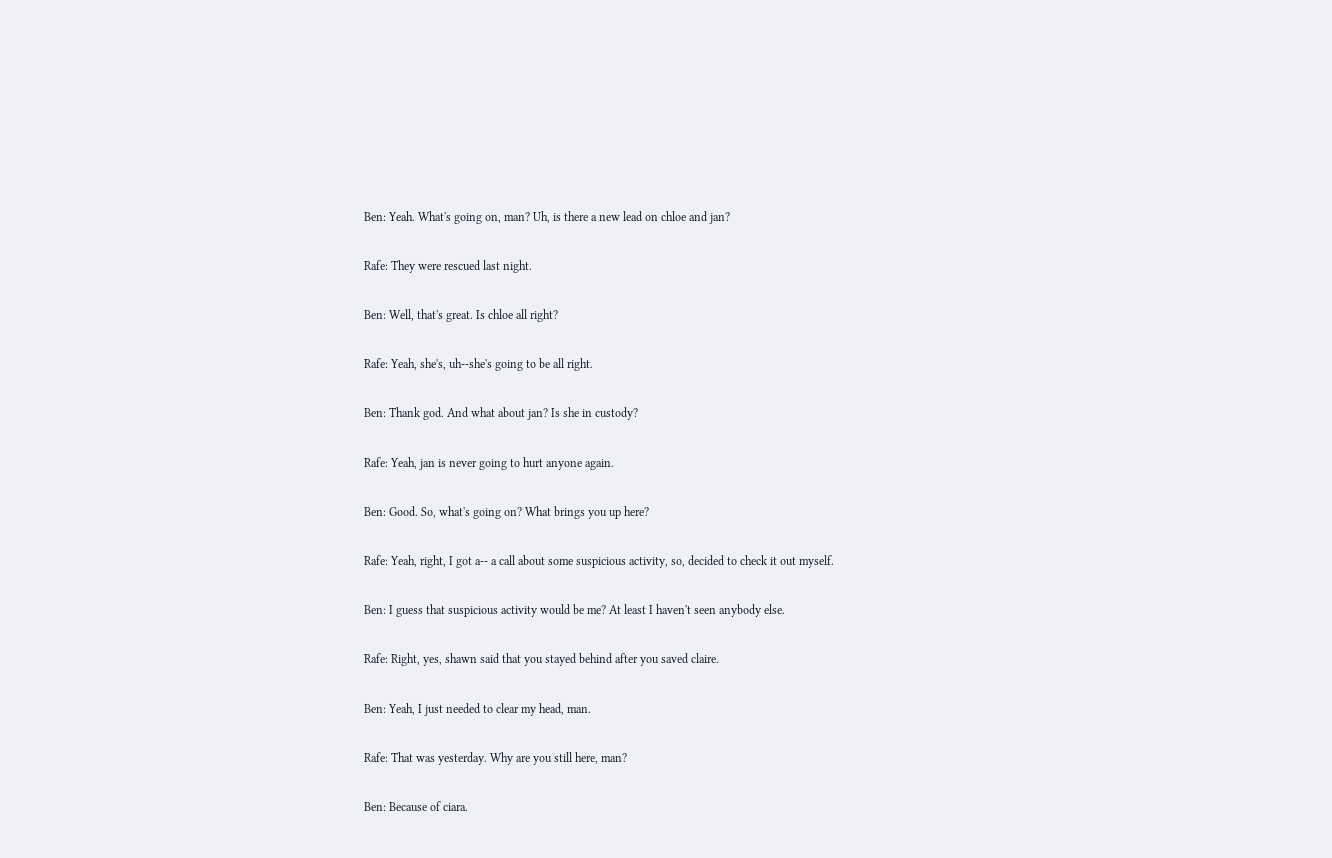Ben: Yeah. What's going on, man? Uh, is there a new lead on chloe and jan?

Rafe: They were rescued last night.

Ben: Well, that's great. Is chloe all right?

Rafe: Yeah, she's, uh--she's going to be all right.

Ben: Thank god. And what about jan? Is she in custody?

Rafe: Yeah, jan is never going to hurt anyone again.

Ben: Good. So, what's going on? What brings you up here?

Rafe: Yeah, right, I got a-- a call about some suspicious activity, so, decided to check it out myself.

Ben: I guess that suspicious activity would be me? At least I haven't seen anybody else.

Rafe: Right, yes, shawn said that you stayed behind after you saved claire.

Ben: Yeah, I just needed to clear my head, man.

Rafe: That was yesterday. Why are you still here, man?

Ben: Because of ciara.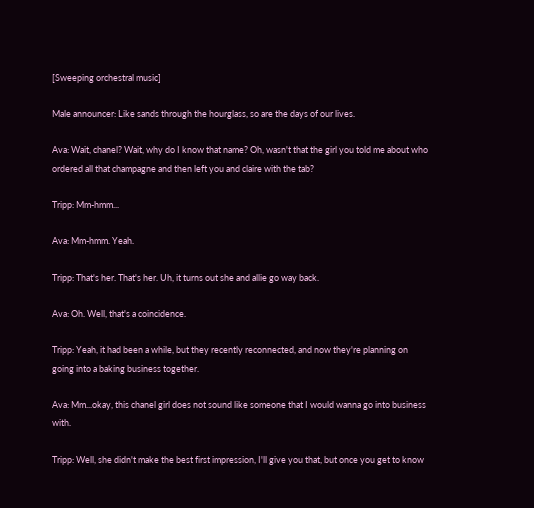[Sweeping orchestral music]

Male announcer: Like sands through the hourglass, so are the days of our lives.

Ava: Wait, chanel? Wait, why do I know that name? Oh, wasn't that the girl you told me about who ordered all that champagne and then left you and claire with the tab?

Tripp: Mm-hmm...

Ava: Mm-hmm. Yeah.

Tripp: That's her. That's her. Uh, it turns out she and allie go way back.

Ava: Oh. Well, that's a coincidence.

Tripp: Yeah, it had been a while, but they recently reconnected, and now they're planning on going into a baking business together.

Ava: Mm...okay, this chanel girl does not sound like someone that I would wanna go into business with.

Tripp: Well, she didn't make the best first impression, I'll give you that, but once you get to know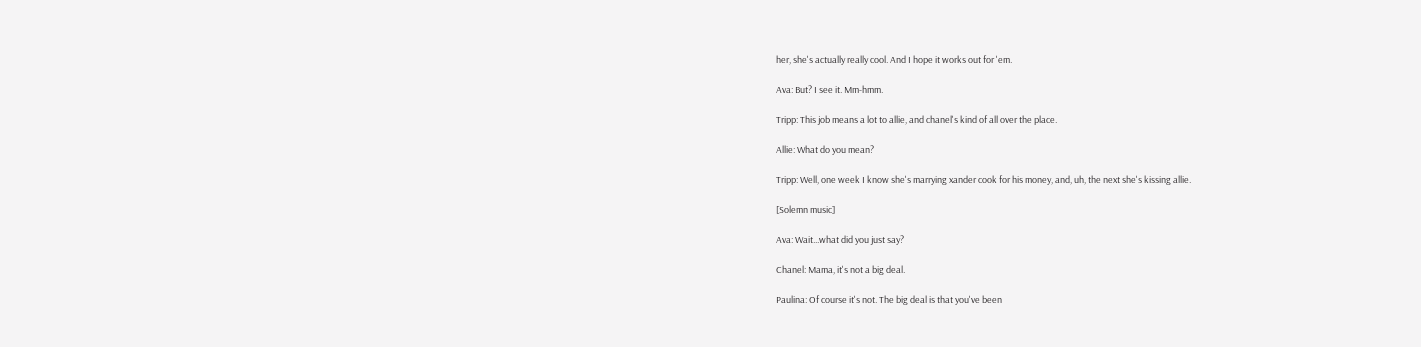her, she's actually really cool. And I hope it works out for 'em.

Ava: But? I see it. Mm-hmm.

Tripp: This job means a lot to allie, and chanel's kind of all over the place.

Allie: What do you mean?

Tripp: Well, one week I know she's marrying xander cook for his money, and, uh, the next she's kissing allie.

[Solemn music]

Ava: Wait...what did you just say?

Chanel: Mama, it's not a big deal.

Paulina: Of course it's not. The big deal is that you've been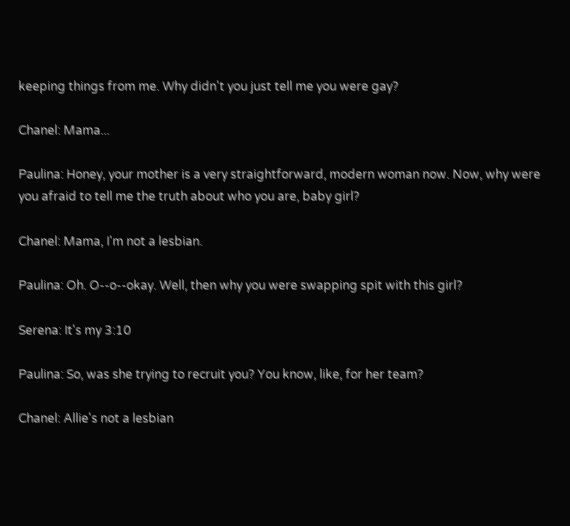keeping things from me. Why didn't you just tell me you were gay?

Chanel: Mama...

Paulina: Honey, your mother is a very straightforward, modern woman now. Now, why were you afraid to tell me the truth about who you are, baby girl?

Chanel: Mama, I'm not a lesbian.

Paulina: Oh. O--o--okay. Well, then why you were swapping spit with this girl?

Serena: It's my 3:10

Paulina: So, was she trying to recruit you? You know, like, for her team?

Chanel: Allie's not a lesbian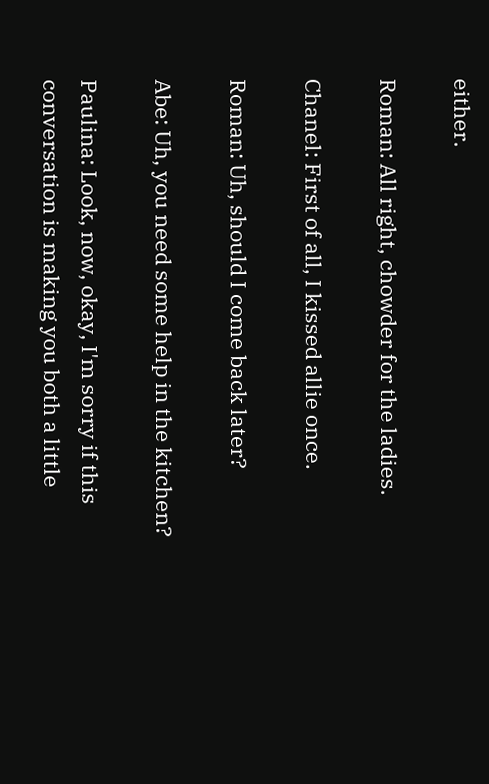either.

Roman: All right, chowder for the ladies.

Chanel: First of all, I kissed allie once.

Roman: Uh, should I come back later?

Abe: Uh, you need some help in the kitchen?

Paulina: Look, now, okay, I'm sorry if this conversation is making you both a little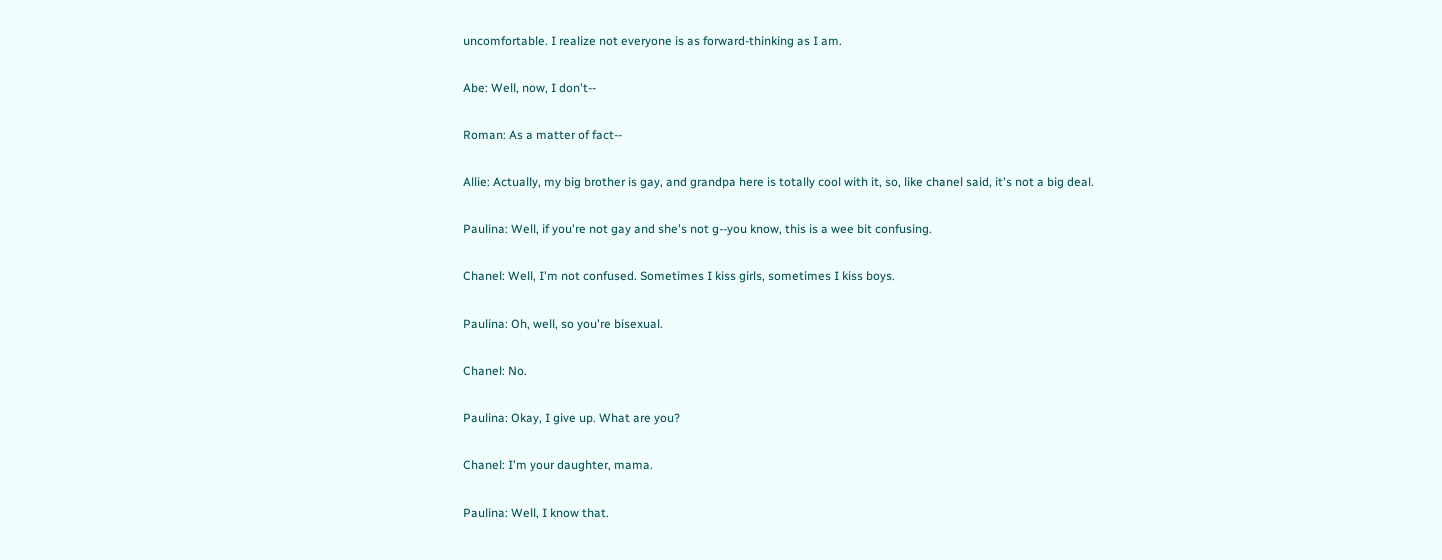uncomfortable. I realize not everyone is as forward-thinking as I am.

Abe: Well, now, I don't--

Roman: As a matter of fact--

Allie: Actually, my big brother is gay, and grandpa here is totally cool with it, so, like chanel said, it's not a big deal.

Paulina: Well, if you're not gay and she's not g--you know, this is a wee bit confusing.

Chanel: Well, I'm not confused. Sometimes I kiss girls, sometimes I kiss boys.

Paulina: Oh, well, so you're bisexual.

Chanel: No.

Paulina: Okay, I give up. What are you?

Chanel: I'm your daughter, mama.

Paulina: Well, I know that.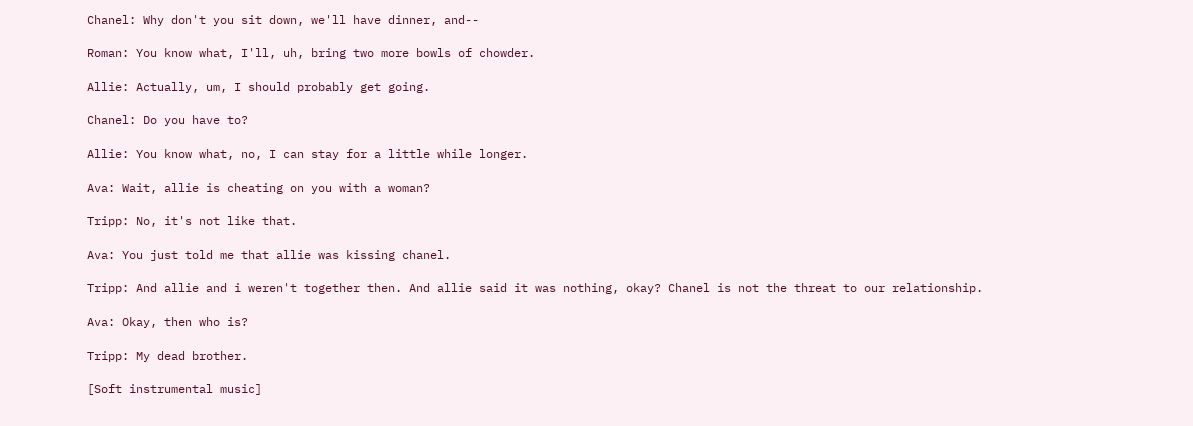Chanel: Why don't you sit down, we'll have dinner, and--

Roman: You know what, I'll, uh, bring two more bowls of chowder.

Allie: Actually, um, I should probably get going.

Chanel: Do you have to?

Allie: You know what, no, I can stay for a little while longer.

Ava: Wait, allie is cheating on you with a woman?

Tripp: No, it's not like that.

Ava: You just told me that allie was kissing chanel.

Tripp: And allie and i weren't together then. And allie said it was nothing, okay? Chanel is not the threat to our relationship.

Ava: Okay, then who is?

Tripp: My dead brother.

[Soft instrumental music]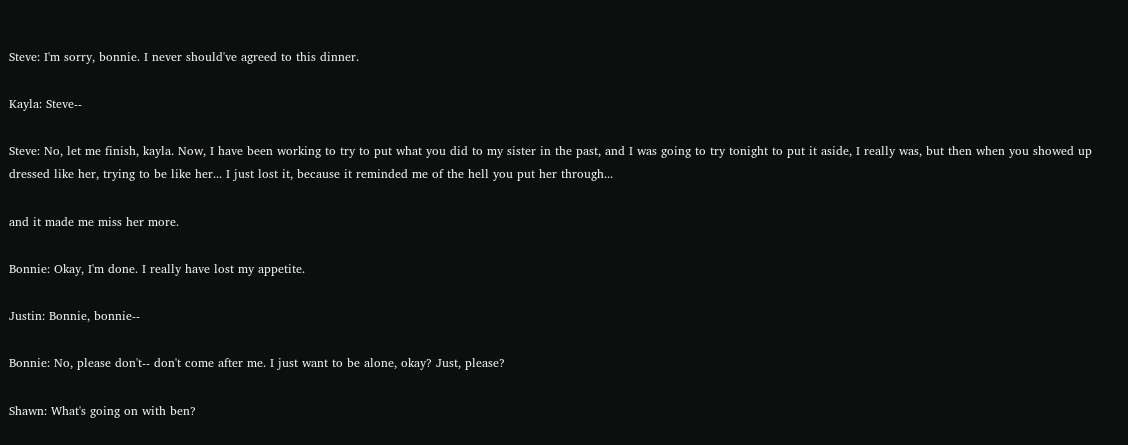Steve: I'm sorry, bonnie. I never should've agreed to this dinner.

Kayla: Steve--

Steve: No, let me finish, kayla. Now, I have been working to try to put what you did to my sister in the past, and I was going to try tonight to put it aside, I really was, but then when you showed up dressed like her, trying to be like her... I just lost it, because it reminded me of the hell you put her through...

and it made me miss her more.

Bonnie: Okay, I'm done. I really have lost my appetite.

Justin: Bonnie, bonnie--

Bonnie: No, please don't-- don't come after me. I just want to be alone, okay? Just, please?

Shawn: What's going on with ben?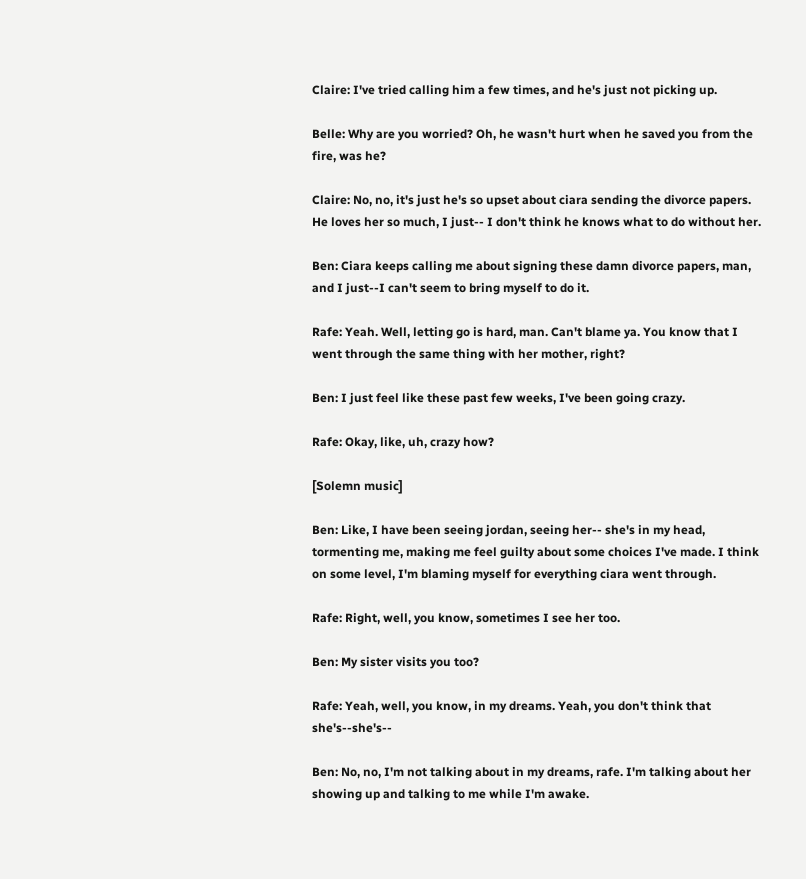Claire: I've tried calling him a few times, and he's just not picking up.

Belle: Why are you worried? Oh, he wasn't hurt when he saved you from the fire, was he?

Claire: No, no, it's just he's so upset about ciara sending the divorce papers. He loves her so much, I just-- I don't think he knows what to do without her.

Ben: Ciara keeps calling me about signing these damn divorce papers, man, and I just--I can't seem to bring myself to do it.

Rafe: Yeah. Well, letting go is hard, man. Can't blame ya. You know that I went through the same thing with her mother, right?

Ben: I just feel like these past few weeks, I've been going crazy.

Rafe: Okay, like, uh, crazy how?

[Solemn music]

Ben: Like, I have been seeing jordan, seeing her-- she's in my head, tormenting me, making me feel guilty about some choices I've made. I think on some level, I'm blaming myself for everything ciara went through.

Rafe: Right, well, you know, sometimes I see her too.

Ben: My sister visits you too?

Rafe: Yeah, well, you know, in my dreams. Yeah, you don't think that she's--she's--

Ben: No, no, I'm not talking about in my dreams, rafe. I'm talking about her showing up and talking to me while I'm awake.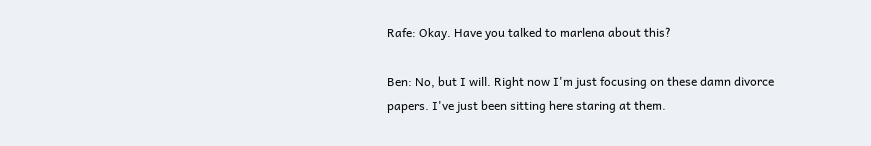Rafe: Okay. Have you talked to marlena about this?

Ben: No, but I will. Right now I'm just focusing on these damn divorce papers. I've just been sitting here staring at them.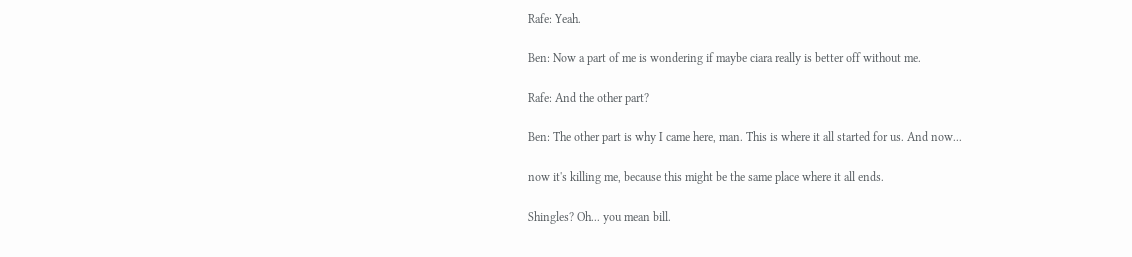Rafe: Yeah.

Ben: Now a part of me is wondering if maybe ciara really is better off without me.

Rafe: And the other part?

Ben: The other part is why I came here, man. This is where it all started for us. And now...

now it's killing me, because this might be the same place where it all ends.

Shingles? Oh... you mean bill.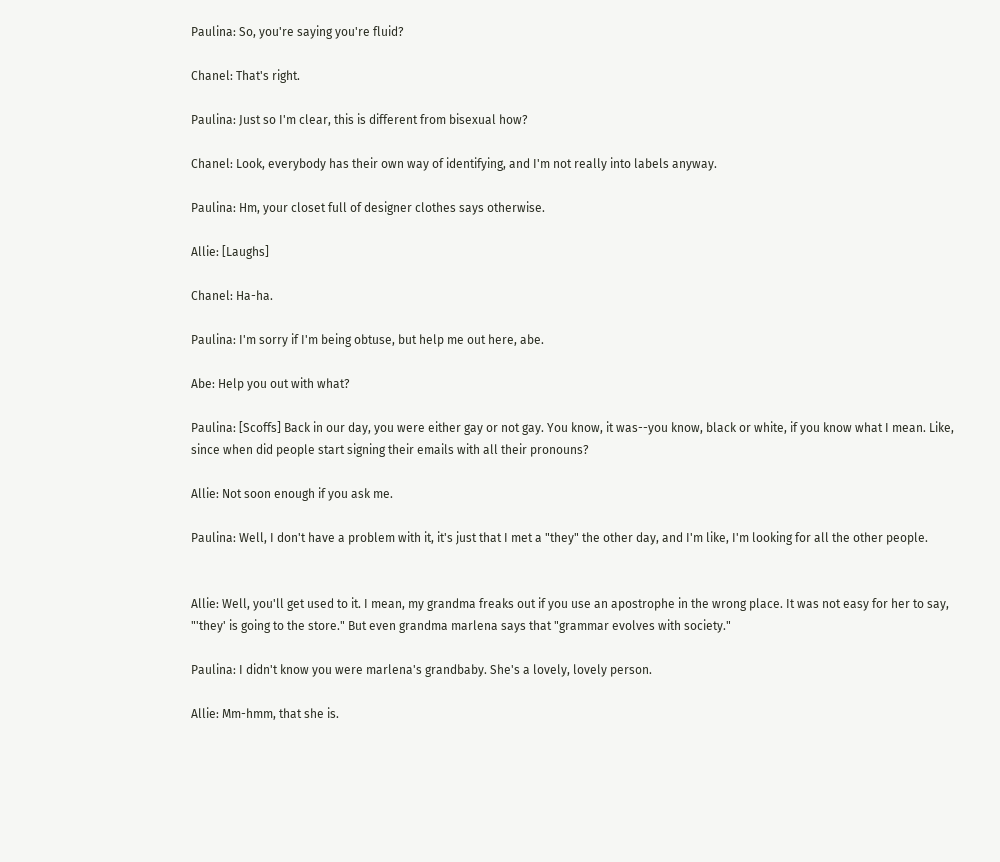Paulina: So, you're saying you're fluid?

Chanel: That's right.

Paulina: Just so I'm clear, this is different from bisexual how?

Chanel: Look, everybody has their own way of identifying, and I'm not really into labels anyway.

Paulina: Hm, your closet full of designer clothes says otherwise.

Allie: [Laughs]

Chanel: Ha-ha.

Paulina: I'm sorry if I'm being obtuse, but help me out here, abe.

Abe: Help you out with what?

Paulina: [Scoffs] Back in our day, you were either gay or not gay. You know, it was--you know, black or white, if you know what I mean. Like, since when did people start signing their emails with all their pronouns?

Allie: Not soon enough if you ask me.

Paulina: Well, I don't have a problem with it, it's just that I met a "they" the other day, and I'm like, I'm looking for all the other people.


Allie: Well, you'll get used to it. I mean, my grandma freaks out if you use an apostrophe in the wrong place. It was not easy for her to say, "'they' is going to the store." But even grandma marlena says that "grammar evolves with society."

Paulina: I didn't know you were marlena's grandbaby. She's a lovely, lovely person.

Allie: Mm-hmm, that she is.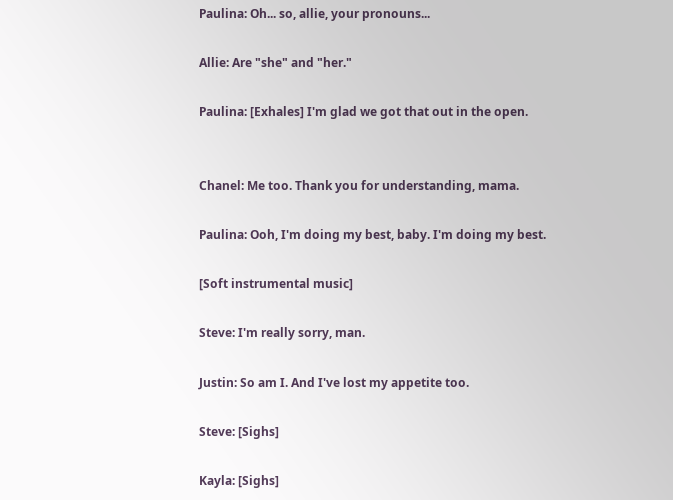Paulina: Oh... so, allie, your pronouns...

Allie: Are "she" and "her."

Paulina: [Exhales] I'm glad we got that out in the open.


Chanel: Me too. Thank you for understanding, mama.

Paulina: Ooh, I'm doing my best, baby. I'm doing my best.

[Soft instrumental music]

Steve: I'm really sorry, man.

Justin: So am I. And I've lost my appetite too.

Steve: [Sighs]

Kayla: [Sighs]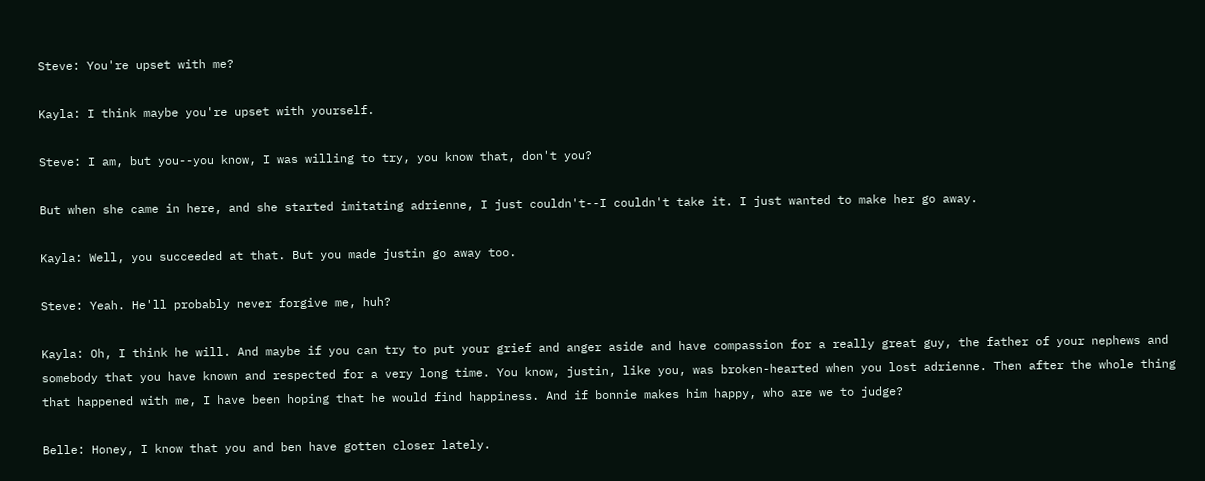Steve: You're upset with me?

Kayla: I think maybe you're upset with yourself.

Steve: I am, but you--you know, I was willing to try, you know that, don't you?

But when she came in here, and she started imitating adrienne, I just couldn't--I couldn't take it. I just wanted to make her go away.

Kayla: Well, you succeeded at that. But you made justin go away too.

Steve: Yeah. He'll probably never forgive me, huh?

Kayla: Oh, I think he will. And maybe if you can try to put your grief and anger aside and have compassion for a really great guy, the father of your nephews and somebody that you have known and respected for a very long time. You know, justin, like you, was broken-hearted when you lost adrienne. Then after the whole thing that happened with me, I have been hoping that he would find happiness. And if bonnie makes him happy, who are we to judge?

Belle: Honey, I know that you and ben have gotten closer lately.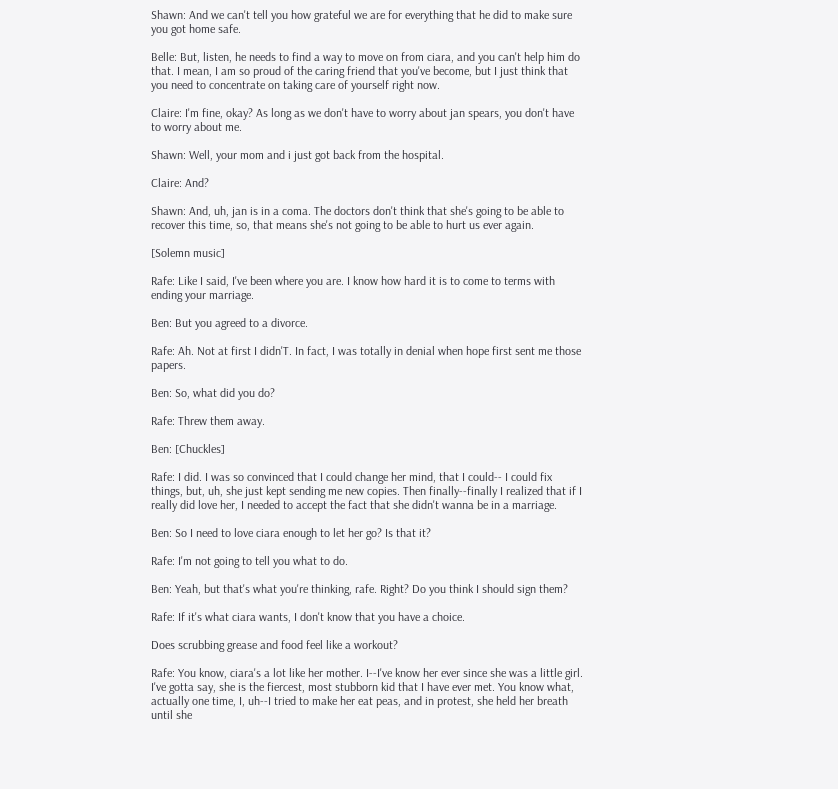Shawn: And we can't tell you how grateful we are for everything that he did to make sure you got home safe.

Belle: But, listen, he needs to find a way to move on from ciara, and you can't help him do that. I mean, I am so proud of the caring friend that you've become, but I just think that you need to concentrate on taking care of yourself right now.

Claire: I'm fine, okay? As long as we don't have to worry about jan spears, you don't have to worry about me.

Shawn: Well, your mom and i just got back from the hospital.

Claire: And?

Shawn: And, uh, jan is in a coma. The doctors don't think that she's going to be able to recover this time, so, that means she's not going to be able to hurt us ever again.

[Solemn music]

Rafe: Like I said, I've been where you are. I know how hard it is to come to terms with ending your marriage.

Ben: But you agreed to a divorce.

Rafe: Ah. Not at first I didn'T. In fact, I was totally in denial when hope first sent me those papers.

Ben: So, what did you do?

Rafe: Threw them away.

Ben: [Chuckles]

Rafe: I did. I was so convinced that I could change her mind, that I could-- I could fix things, but, uh, she just kept sending me new copies. Then finally--finally I realized that if I really did love her, I needed to accept the fact that she didn't wanna be in a marriage.

Ben: So I need to love ciara enough to let her go? Is that it?

Rafe: I'm not going to tell you what to do.

Ben: Yeah, but that's what you're thinking, rafe. Right? Do you think I should sign them?

Rafe: If it's what ciara wants, I don't know that you have a choice.

Does scrubbing grease and food feel like a workout?

Rafe: You know, ciara's a lot like her mother. I--I've know her ever since she was a little girl. I've gotta say, she is the fiercest, most stubborn kid that I have ever met. You know what, actually one time, I, uh--I tried to make her eat peas, and in protest, she held her breath until she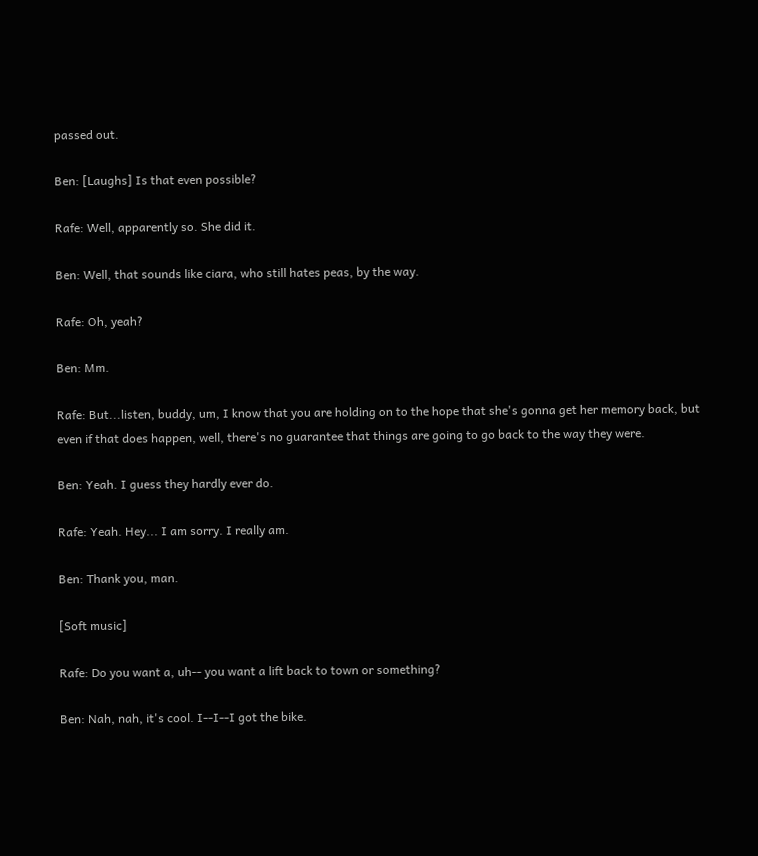passed out.

Ben: [Laughs] Is that even possible?

Rafe: Well, apparently so. She did it.

Ben: Well, that sounds like ciara, who still hates peas, by the way.

Rafe: Oh, yeah?

Ben: Mm.

Rafe: But...listen, buddy, um, I know that you are holding on to the hope that she's gonna get her memory back, but even if that does happen, well, there's no guarantee that things are going to go back to the way they were.

Ben: Yeah. I guess they hardly ever do.

Rafe: Yeah. Hey... I am sorry. I really am.

Ben: Thank you, man.

[Soft music]

Rafe: Do you want a, uh-- you want a lift back to town or something?

Ben: Nah, nah, it's cool. I--I--I got the bike.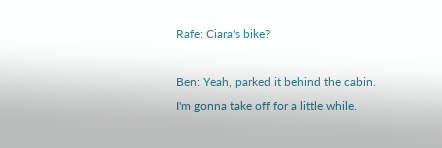Rafe: Ciara's bike?

Ben: Yeah, parked it behind the cabin. I'm gonna take off for a little while.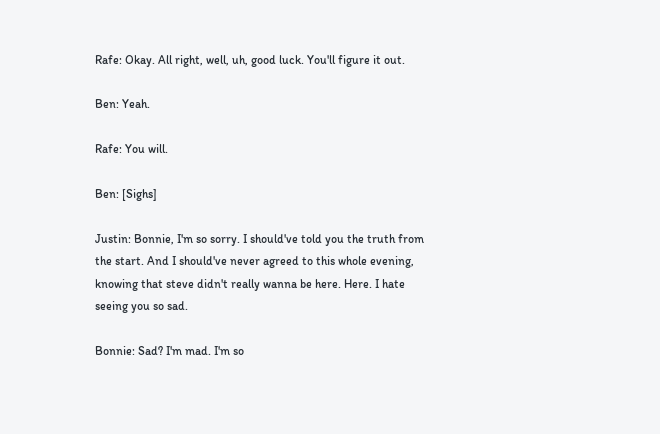Rafe: Okay. All right, well, uh, good luck. You'll figure it out.

Ben: Yeah.

Rafe: You will.

Ben: [Sighs]

Justin: Bonnie, I'm so sorry. I should've told you the truth from the start. And I should've never agreed to this whole evening, knowing that steve didn't really wanna be here. Here. I hate seeing you so sad.

Bonnie: Sad? I'm mad. I'm so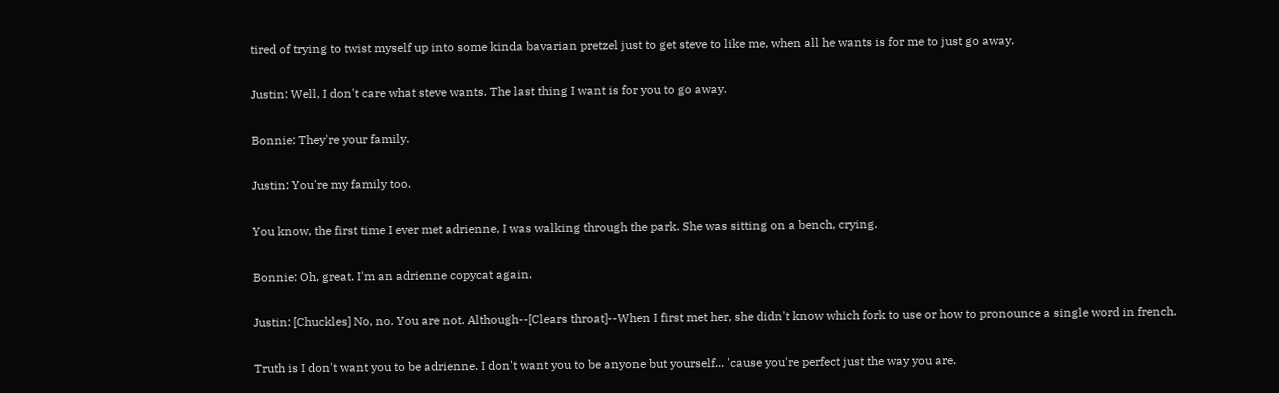tired of trying to twist myself up into some kinda bavarian pretzel just to get steve to like me, when all he wants is for me to just go away.

Justin: Well, I don't care what steve wants. The last thing I want is for you to go away.

Bonnie: They're your family.

Justin: You're my family too.

You know, the first time I ever met adrienne, I was walking through the park. She was sitting on a bench, crying.

Bonnie: Oh, great. I'm an adrienne copycat again.

Justin: [Chuckles] No, no. You are not. Although--[Clears throat]--When I first met her, she didn't know which fork to use or how to pronounce a single word in french.

Truth is I don't want you to be adrienne. I don't want you to be anyone but yourself... 'cause you're perfect just the way you are.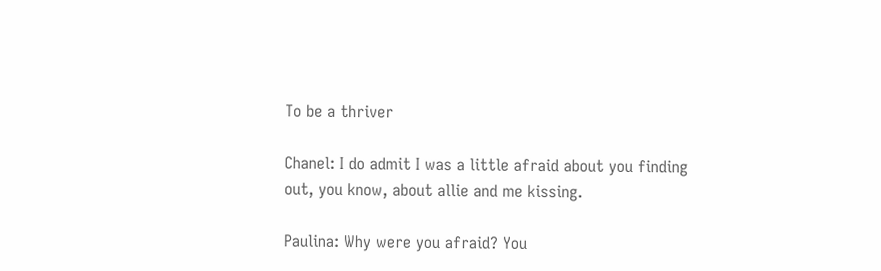To be a thriver

Chanel: I do admit I was a little afraid about you finding out, you know, about allie and me kissing.

Paulina: Why were you afraid? You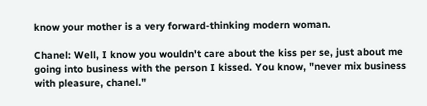know your mother is a very forward-thinking modern woman.

Chanel: Well, I know you wouldn't care about the kiss per se, just about me going into business with the person I kissed. You know, "never mix business with pleasure, chanel."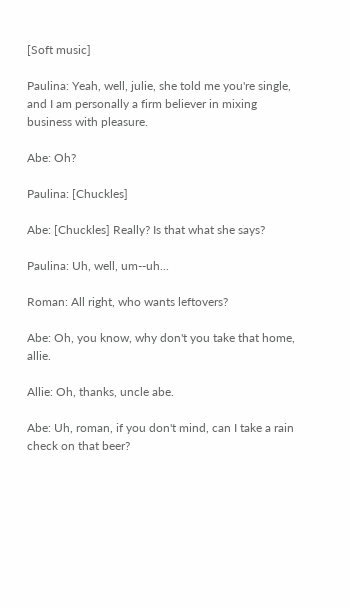[Soft music]

Paulina: Yeah, well, julie, she told me you're single, and I am personally a firm believer in mixing business with pleasure.

Abe: Oh?

Paulina: [Chuckles]

Abe: [Chuckles] Really? Is that what she says?

Paulina: Uh, well, um--uh...

Roman: All right, who wants leftovers?

Abe: Oh, you know, why don't you take that home, allie.

Allie: Oh, thanks, uncle abe.

Abe: Uh, roman, if you don't mind, can I take a rain check on that beer?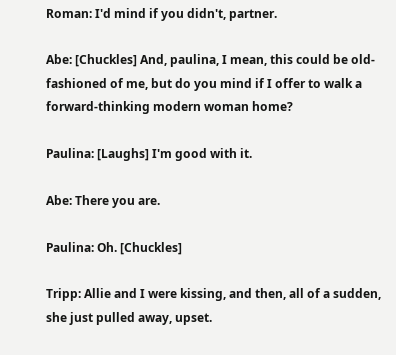Roman: I'd mind if you didn't, partner.

Abe: [Chuckles] And, paulina, I mean, this could be old-fashioned of me, but do you mind if I offer to walk a forward-thinking modern woman home?

Paulina: [Laughs] I'm good with it.

Abe: There you are.

Paulina: Oh. [Chuckles]

Tripp: Allie and I were kissing, and then, all of a sudden, she just pulled away, upset.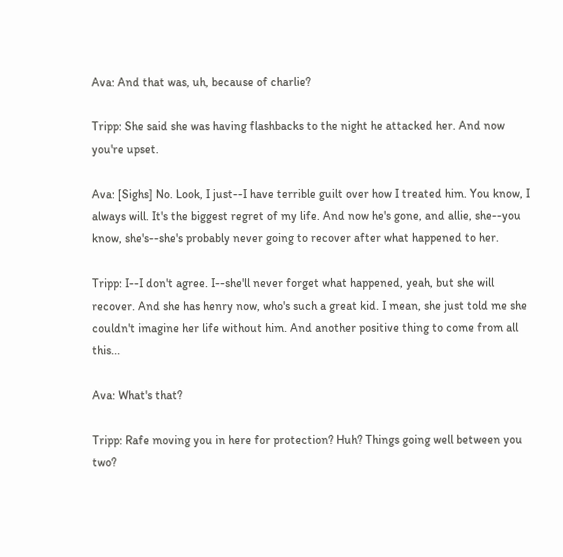Ava: And that was, uh, because of charlie?

Tripp: She said she was having flashbacks to the night he attacked her. And now you're upset.

Ava: [Sighs] No. Look, I just--I have terrible guilt over how I treated him. You know, I always will. It's the biggest regret of my life. And now he's gone, and allie, she--you know, she's--she's probably never going to recover after what happened to her.

Tripp: I--I don't agree. I--she'll never forget what happened, yeah, but she will recover. And she has henry now, who's such a great kid. I mean, she just told me she couldn't imagine her life without him. And another positive thing to come from all this...

Ava: What's that?

Tripp: Rafe moving you in here for protection? Huh? Things going well between you two?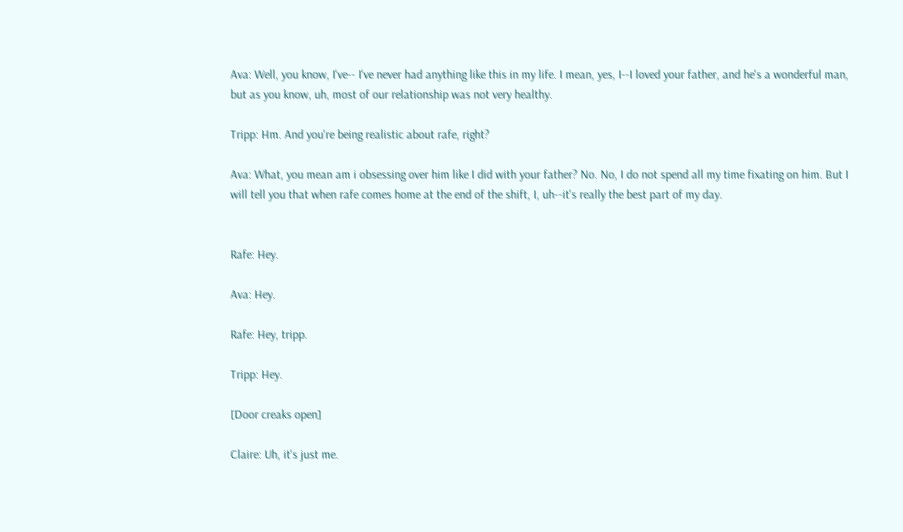Ava: Well, you know, I've-- I've never had anything like this in my life. I mean, yes, I--I loved your father, and he's a wonderful man, but as you know, uh, most of our relationship was not very healthy.

Tripp: Hm. And you're being realistic about rafe, right?

Ava: What, you mean am i obsessing over him like I did with your father? No. No, I do not spend all my time fixating on him. But I will tell you that when rafe comes home at the end of the shift, I, uh--it's really the best part of my day.


Rafe: Hey.

Ava: Hey.

Rafe: Hey, tripp.

Tripp: Hey.

[Door creaks open]

Claire: Uh, it's just me.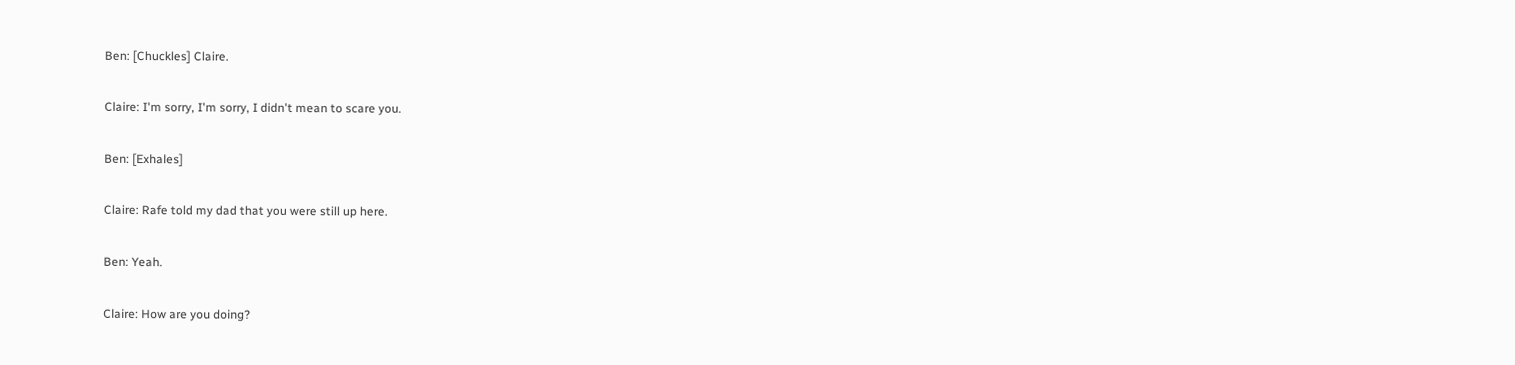Ben: [Chuckles] Claire.

Claire: I'm sorry, I'm sorry, I didn't mean to scare you.

Ben: [Exhales]

Claire: Rafe told my dad that you were still up here.

Ben: Yeah.

Claire: How are you doing?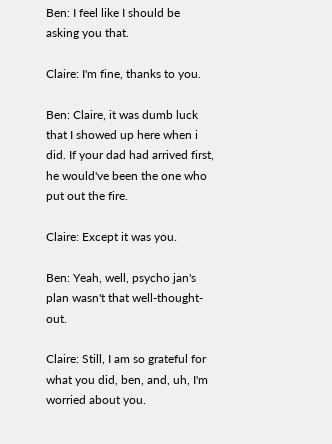Ben: I feel like I should be asking you that.

Claire: I'm fine, thanks to you.

Ben: Claire, it was dumb luck that I showed up here when i did. If your dad had arrived first, he would've been the one who put out the fire.

Claire: Except it was you.

Ben: Yeah, well, psycho jan's plan wasn't that well-thought-out.

Claire: Still, I am so grateful for what you did, ben, and, uh, I'm worried about you.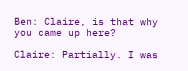Ben: Claire, is that why you came up here?

Claire: Partially. I was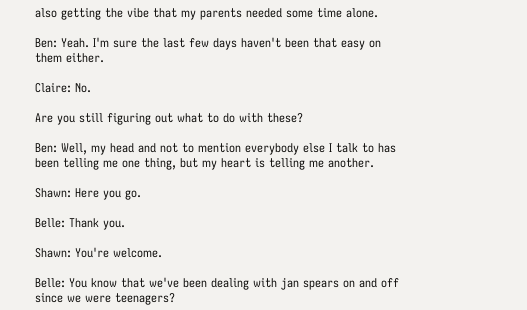also getting the vibe that my parents needed some time alone.

Ben: Yeah. I'm sure the last few days haven't been that easy on them either.

Claire: No.

Are you still figuring out what to do with these?

Ben: Well, my head and not to mention everybody else I talk to has been telling me one thing, but my heart is telling me another.

Shawn: Here you go.

Belle: Thank you.

Shawn: You're welcome.

Belle: You know that we've been dealing with jan spears on and off since we were teenagers?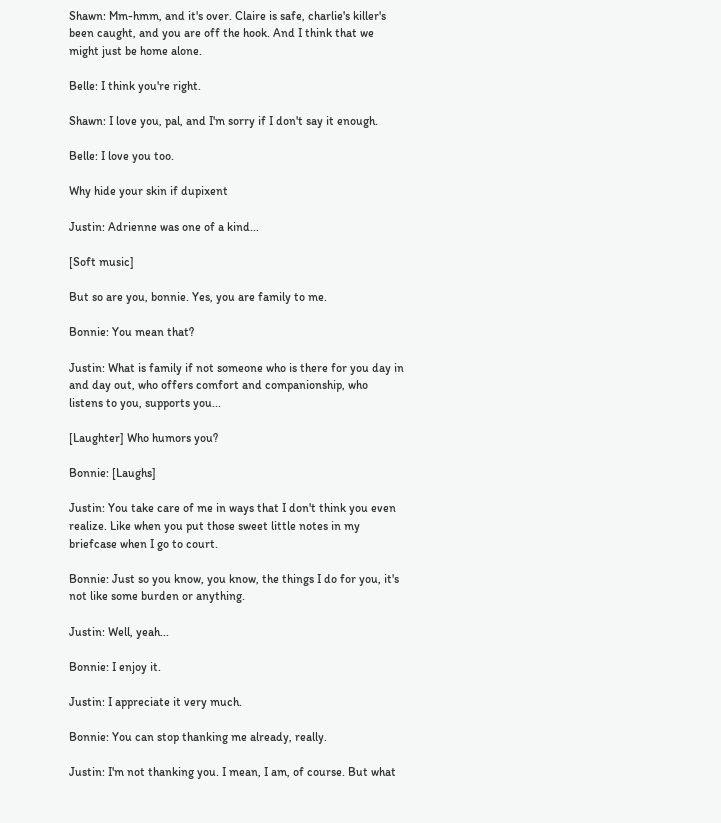Shawn: Mm-hmm, and it's over. Claire is safe, charlie's killer's been caught, and you are off the hook. And I think that we might just be home alone.

Belle: I think you're right.

Shawn: I love you, pal, and I'm sorry if I don't say it enough.

Belle: I love you too.

Why hide your skin if dupixent

Justin: Adrienne was one of a kind...

[Soft music]

But so are you, bonnie. Yes, you are family to me.

Bonnie: You mean that?

Justin: What is family if not someone who is there for you day in and day out, who offers comfort and companionship, who listens to you, supports you...

[Laughter] Who humors you?

Bonnie: [Laughs]

Justin: You take care of me in ways that I don't think you even realize. Like when you put those sweet little notes in my briefcase when I go to court.

Bonnie: Just so you know, you know, the things I do for you, it's not like some burden or anything.

Justin: Well, yeah...

Bonnie: I enjoy it.

Justin: I appreciate it very much.

Bonnie: You can stop thanking me already, really.

Justin: I'm not thanking you. I mean, I am, of course. But what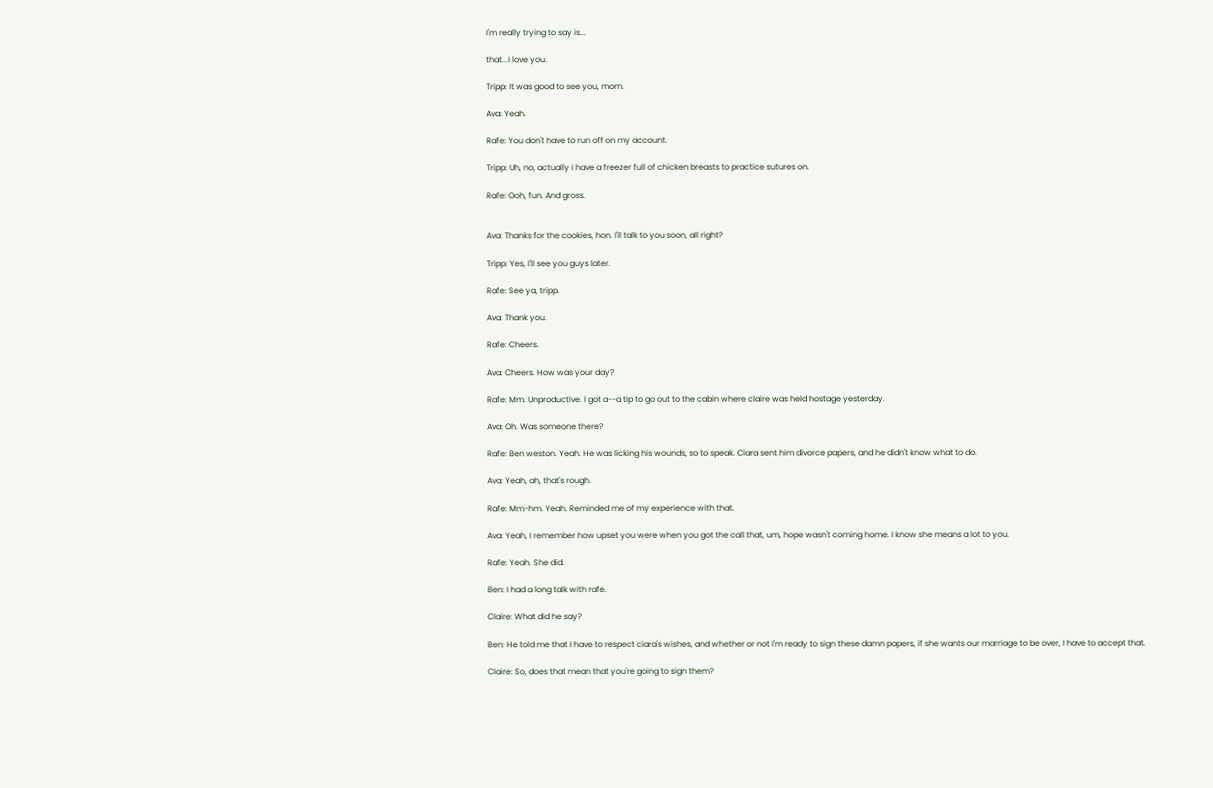I'm really trying to say is...

that...I love you.

Tripp: It was good to see you, mom.

Ava: Yeah.

Rafe: You don't have to run off on my account.

Tripp: Uh, no, actually i have a freezer full of chicken breasts to practice sutures on.

Rafe: Ooh, fun. And gross.


Ava: Thanks for the cookies, hon. I'll talk to you soon, all right?

Tripp: Yes, I'll see you guys later.

Rafe: See ya, tripp.

Ava: Thank you.

Rafe: Cheers.

Ava: Cheers. How was your day?

Rafe: Mm. Unproductive. I got a--a tip to go out to the cabin where claire was held hostage yesterday.

Ava: Oh. Was someone there?

Rafe: Ben weston. Yeah. He was licking his wounds, so to speak. Ciara sent him divorce papers, and he didn't know what to do.

Ava: Yeah, ah, that's rough.

Rafe: Mm-hm. Yeah. Reminded me of my experience with that.

Ava: Yeah, I remember how upset you were when you got the call that, um, hope wasn't coming home. I know she means a lot to you.

Rafe: Yeah. She did.

Ben: I had a long talk with rafe.

Claire: What did he say?

Ben: He told me that I have to respect ciara's wishes, and whether or not I'm ready to sign these damn papers, if she wants our marriage to be over, I have to accept that.

Claire: So, does that mean that you're going to sign them?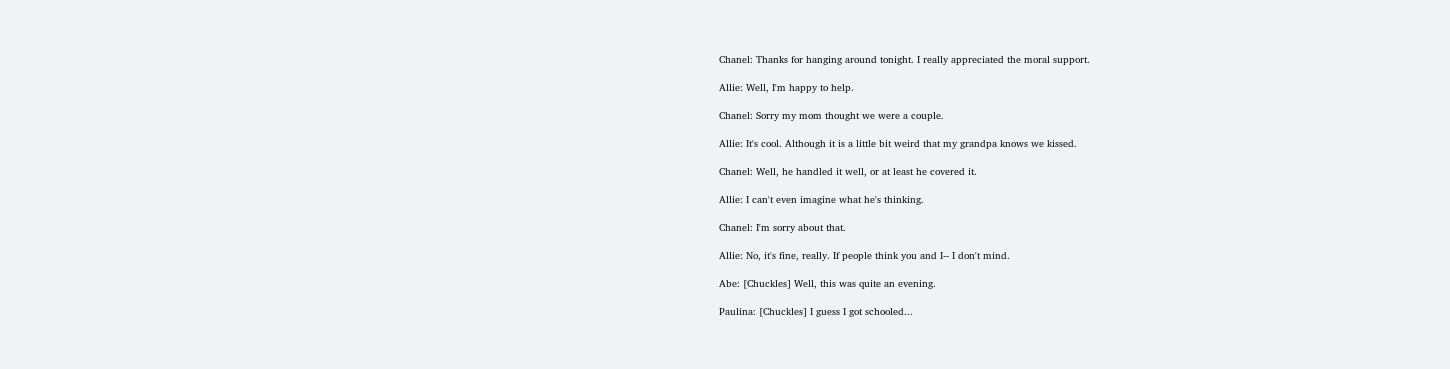Chanel: Thanks for hanging around tonight. I really appreciated the moral support.

Allie: Well, I'm happy to help.

Chanel: Sorry my mom thought we were a couple.

Allie: It's cool. Although it is a little bit weird that my grandpa knows we kissed.

Chanel: Well, he handled it well, or at least he covered it.

Allie: I can't even imagine what he's thinking.

Chanel: I'm sorry about that.

Allie: No, it's fine, really. If people think you and I-- I don't mind.

Abe: [Chuckles] Well, this was quite an evening.

Paulina: [Chuckles] I guess I got schooled...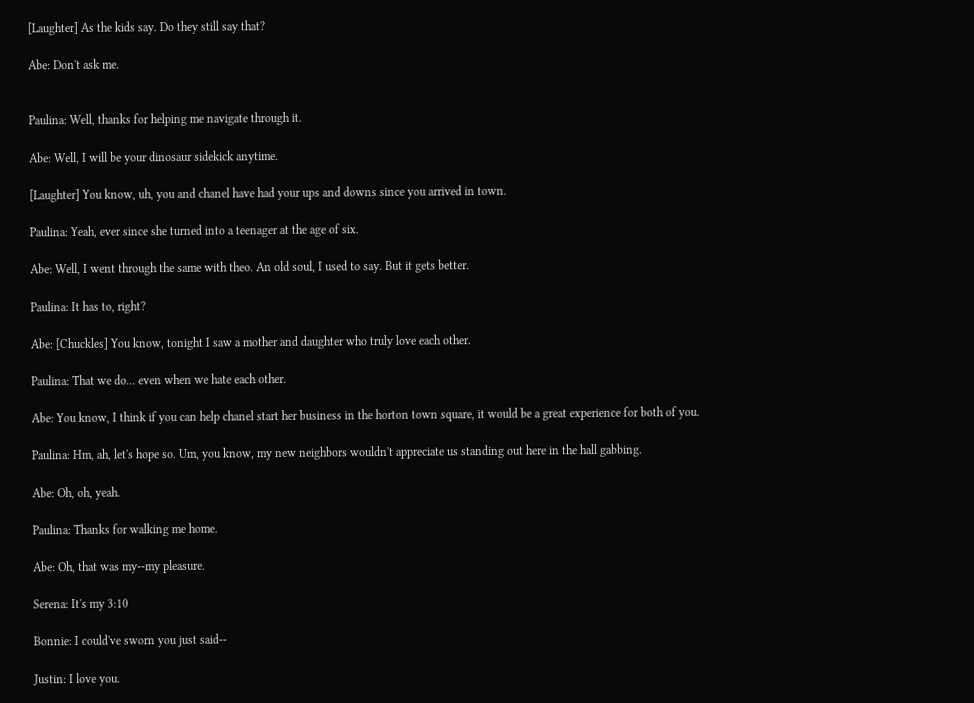[Laughter] As the kids say. Do they still say that?

Abe: Don't ask me.


Paulina: Well, thanks for helping me navigate through it.

Abe: Well, I will be your dinosaur sidekick anytime.

[Laughter] You know, uh, you and chanel have had your ups and downs since you arrived in town.

Paulina: Yeah, ever since she turned into a teenager at the age of six.

Abe: Well, I went through the same with theo. An old soul, I used to say. But it gets better.

Paulina: It has to, right?

Abe: [Chuckles] You know, tonight I saw a mother and daughter who truly love each other.

Paulina: That we do... even when we hate each other.

Abe: You know, I think if you can help chanel start her business in the horton town square, it would be a great experience for both of you.

Paulina: Hm, ah, let's hope so. Um, you know, my new neighbors wouldn't appreciate us standing out here in the hall gabbing.

Abe: Oh, oh, yeah.

Paulina: Thanks for walking me home.

Abe: Oh, that was my--my pleasure.

Serena: It's my 3:10

Bonnie: I could've sworn you just said--

Justin: I love you.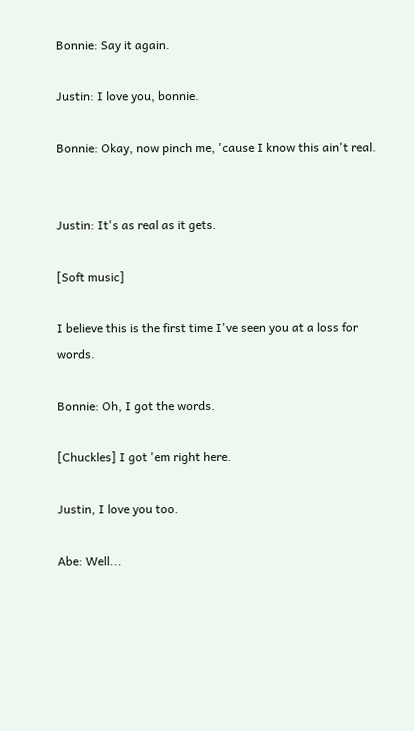Bonnie: Say it again.

Justin: I love you, bonnie.

Bonnie: Okay, now pinch me, 'cause I know this ain't real.


Justin: It's as real as it gets.

[Soft music]

I believe this is the first time I've seen you at a loss for words.

Bonnie: Oh, I got the words.

[Chuckles] I got 'em right here.

Justin, I love you too.

Abe: Well...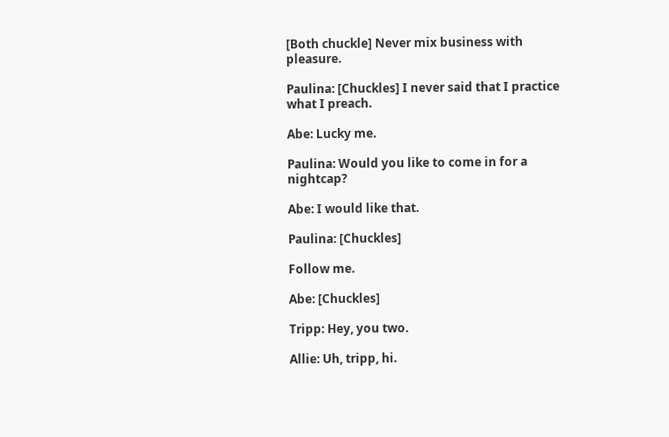[Both chuckle] Never mix business with pleasure.

Paulina: [Chuckles] I never said that I practice what I preach.

Abe: Lucky me.

Paulina: Would you like to come in for a nightcap?

Abe: I would like that.

Paulina: [Chuckles]

Follow me.

Abe: [Chuckles]

Tripp: Hey, you two.

Allie: Uh, tripp, hi.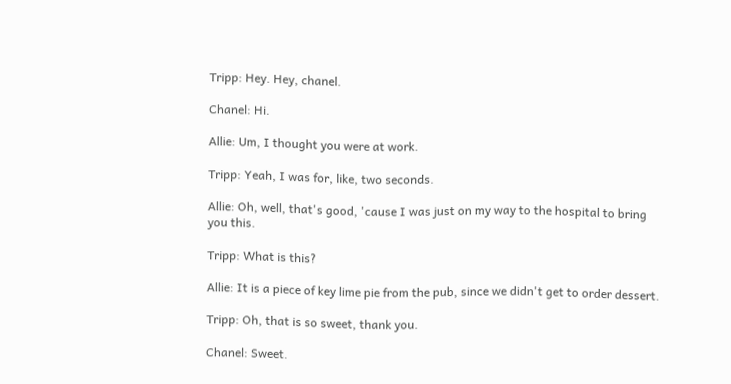Tripp: Hey. Hey, chanel.

Chanel: Hi.

Allie: Um, I thought you were at work.

Tripp: Yeah, I was for, like, two seconds.

Allie: Oh, well, that's good, 'cause I was just on my way to the hospital to bring you this.

Tripp: What is this?

Allie: It is a piece of key lime pie from the pub, since we didn't get to order dessert.

Tripp: Oh, that is so sweet, thank you.

Chanel: Sweet.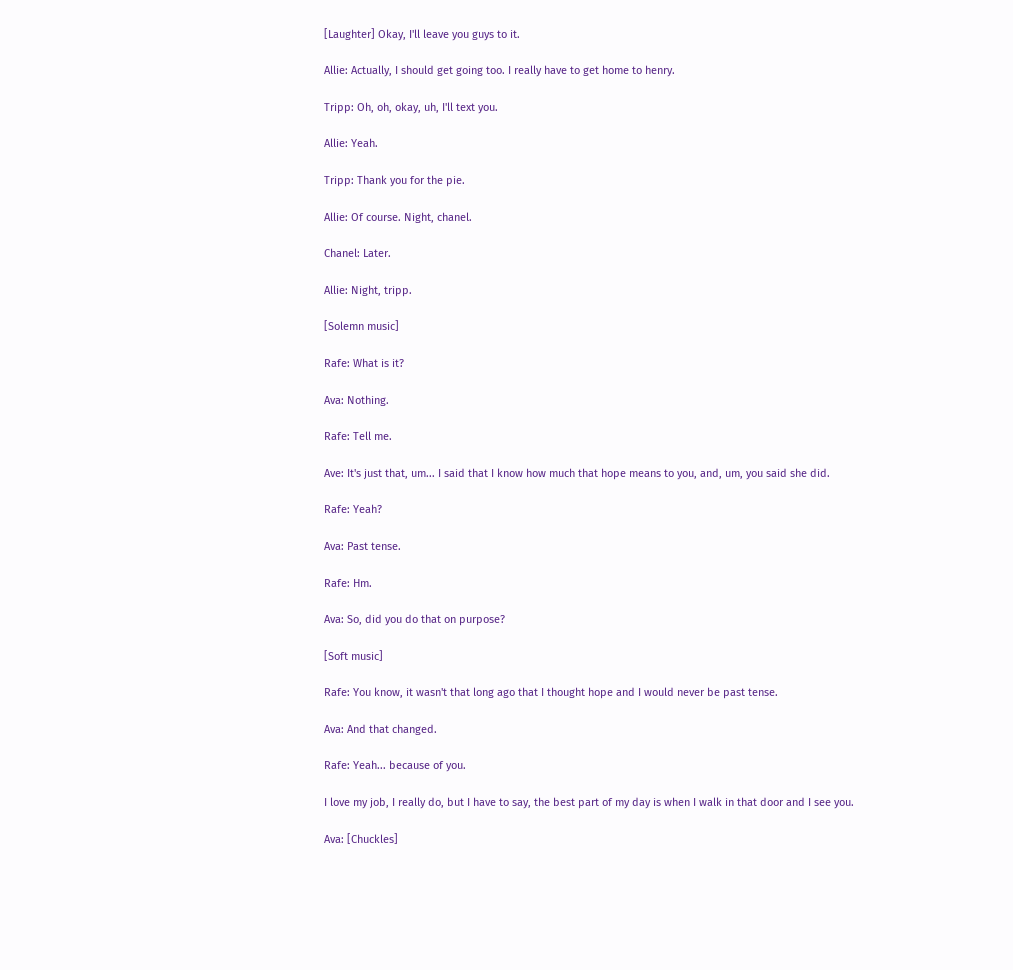[Laughter] Okay, I'll leave you guys to it.

Allie: Actually, I should get going too. I really have to get home to henry.

Tripp: Oh, oh, okay, uh, I'll text you.

Allie: Yeah.

Tripp: Thank you for the pie.

Allie: Of course. Night, chanel.

Chanel: Later.

Allie: Night, tripp.

[Solemn music]

Rafe: What is it?

Ava: Nothing.

Rafe: Tell me.

Ave: It's just that, um... I said that I know how much that hope means to you, and, um, you said she did.

Rafe: Yeah?

Ava: Past tense.

Rafe: Hm.

Ava: So, did you do that on purpose?

[Soft music]

Rafe: You know, it wasn't that long ago that I thought hope and I would never be past tense.

Ava: And that changed.

Rafe: Yeah... because of you.

I love my job, I really do, but I have to say, the best part of my day is when I walk in that door and I see you.

Ava: [Chuckles]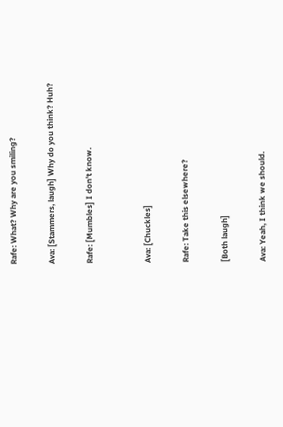Rafe: What? Why are you smiling?

Ava: [Stammers, laugh] Why do you think? Huh?

Rafe: [Mumbles] I don't know.


Ava: [Chuckles]

Rafe: Take this elsewhere?

[Both laugh]

Ava: Yeah, I think we should.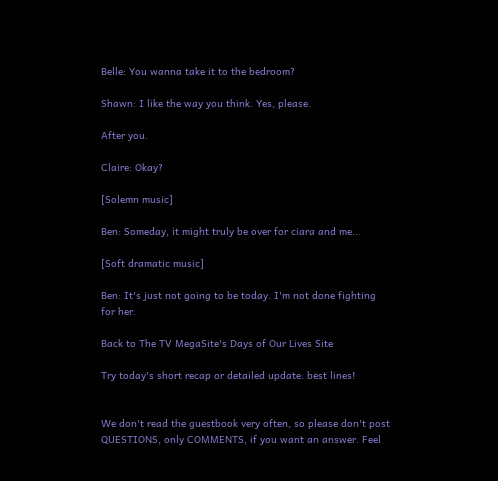Belle: You wanna take it to the bedroom?

Shawn: I like the way you think. Yes, please.

After you.

Claire: Okay?

[Solemn music]

Ben: Someday, it might truly be over for ciara and me...

[Soft dramatic music]

Ben: It's just not going to be today. I'm not done fighting for her.

Back to The TV MegaSite's Days of Our Lives Site

Try today's short recap or detailed update. best lines!


We don't read the guestbook very often, so please don't post QUESTIONS, only COMMENTS, if you want an answer. Feel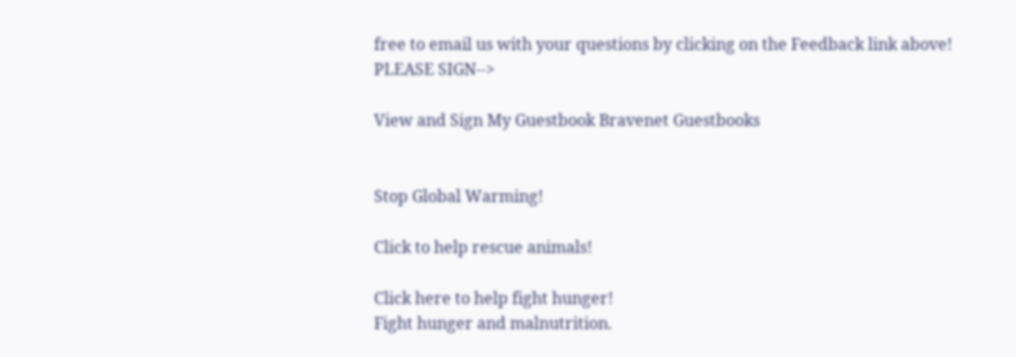free to email us with your questions by clicking on the Feedback link above! PLEASE SIGN-->

View and Sign My Guestbook Bravenet Guestbooks


Stop Global Warming!

Click to help rescue animals!

Click here to help fight hunger!
Fight hunger and malnutrition.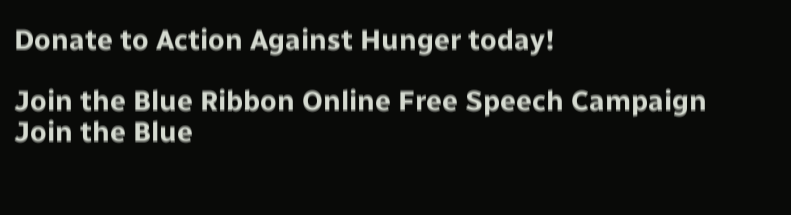Donate to Action Against Hunger today!

Join the Blue Ribbon Online Free Speech Campaign
Join the Blue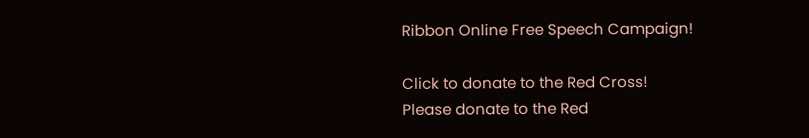Ribbon Online Free Speech Campaign!

Click to donate to the Red Cross!
Please donate to the Red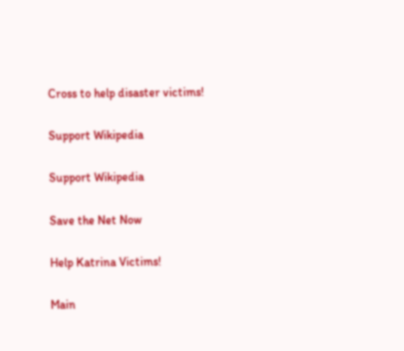Cross to help disaster victims!

Support Wikipedia

Support Wikipedia

Save the Net Now

Help Katrina Victims!

Main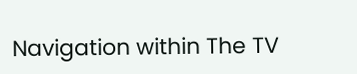Navigation within The TV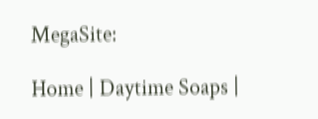MegaSite:

Home | Daytime Soaps |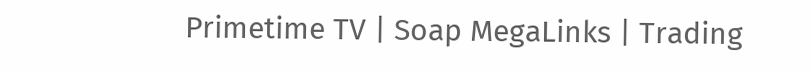Primetime TV | Soap MegaLinks | Trading